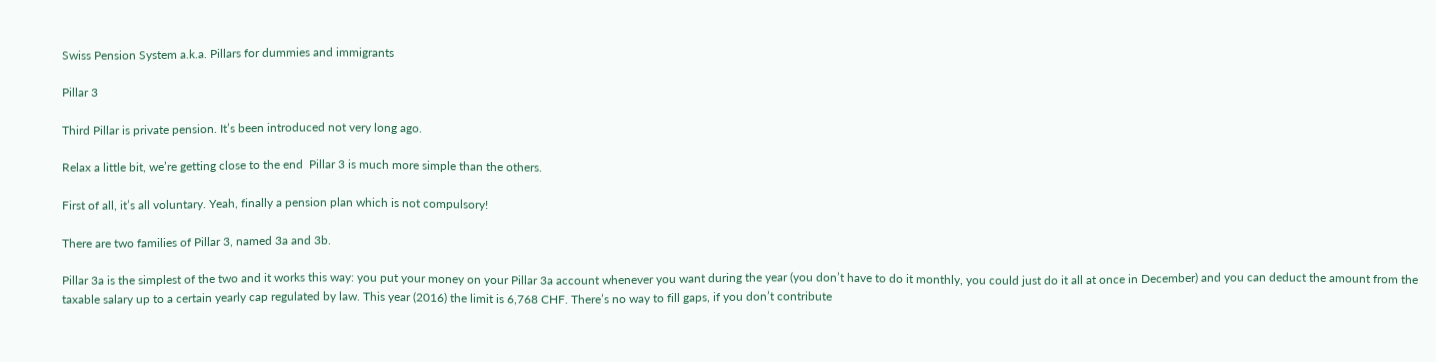Swiss Pension System a.k.a. Pillars for dummies and immigrants

Pillar 3

Third Pillar is private pension. It’s been introduced not very long ago.

Relax a little bit, we’re getting close to the end  Pillar 3 is much more simple than the others.

First of all, it’s all voluntary. Yeah, finally a pension plan which is not compulsory!

There are two families of Pillar 3, named 3a and 3b.

Pillar 3a is the simplest of the two and it works this way: you put your money on your Pillar 3a account whenever you want during the year (you don’t have to do it monthly, you could just do it all at once in December) and you can deduct the amount from the taxable salary up to a certain yearly cap regulated by law. This year (2016) the limit is 6,768 CHF. There’s no way to fill gaps, if you don’t contribute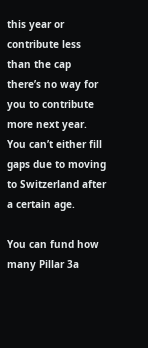this year or contribute less than the cap there’s no way for you to contribute more next year. You can’t either fill gaps due to moving to Switzerland after a certain age.

You can fund how many Pillar 3a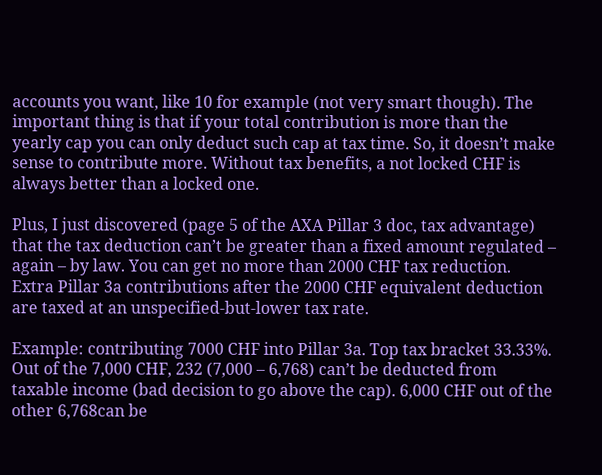accounts you want, like 10 for example (not very smart though). The important thing is that if your total contribution is more than the yearly cap you can only deduct such cap at tax time. So, it doesn’t make sense to contribute more. Without tax benefits, a not locked CHF is always better than a locked one.

Plus, I just discovered (page 5 of the AXA Pillar 3 doc, tax advantage) that the tax deduction can’t be greater than a fixed amount regulated – again – by law. You can get no more than 2000 CHF tax reduction. Extra Pillar 3a contributions after the 2000 CHF equivalent deduction are taxed at an unspecified-but-lower tax rate.

Example: contributing 7000 CHF into Pillar 3a. Top tax bracket 33.33%. Out of the 7,000 CHF, 232 (7,000 – 6,768) can’t be deducted from taxable income (bad decision to go above the cap). 6,000 CHF out of the other 6,768can be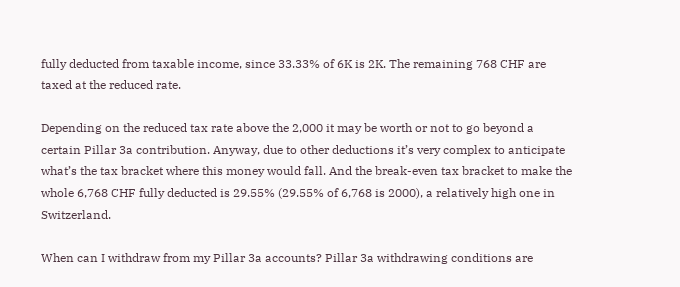fully deducted from taxable income, since 33.33% of 6K is 2K. The remaining 768 CHF are taxed at the reduced rate.

Depending on the reduced tax rate above the 2,000 it may be worth or not to go beyond a certain Pillar 3a contribution. Anyway, due to other deductions it’s very complex to anticipate what’s the tax bracket where this money would fall. And the break-even tax bracket to make the whole 6,768 CHF fully deducted is 29.55% (29.55% of 6,768 is 2000), a relatively high one in Switzerland.

When can I withdraw from my Pillar 3a accounts? Pillar 3a withdrawing conditions are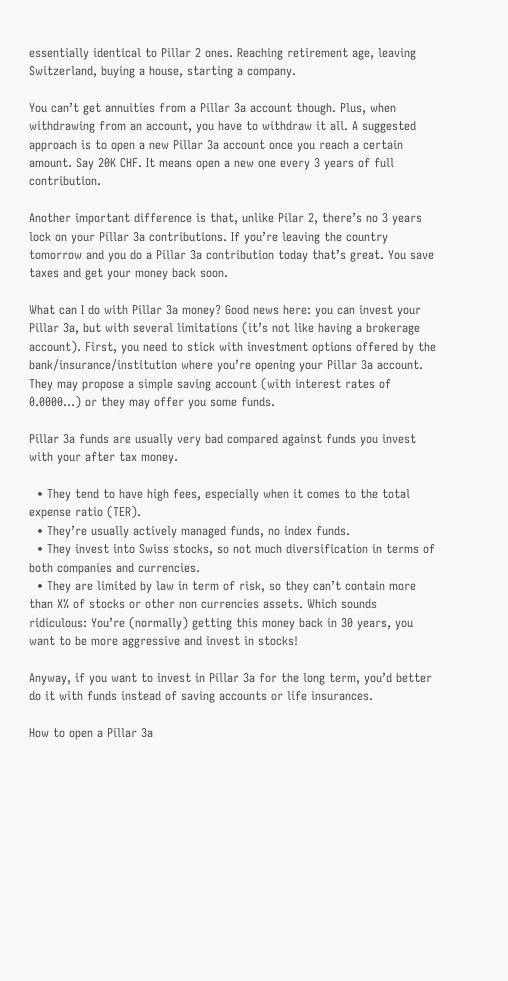essentially identical to Pillar 2 ones. Reaching retirement age, leaving Switzerland, buying a house, starting a company.

You can’t get annuities from a Pillar 3a account though. Plus, when withdrawing from an account, you have to withdraw it all. A suggested approach is to open a new Pillar 3a account once you reach a certain amount. Say 20K CHF. It means open a new one every 3 years of full contribution.

Another important difference is that, unlike Pilar 2, there’s no 3 years lock on your Pillar 3a contributions. If you’re leaving the country tomorrow and you do a Pillar 3a contribution today that’s great. You save taxes and get your money back soon.

What can I do with Pillar 3a money? Good news here: you can invest your Pillar 3a, but with several limitations (it’s not like having a brokerage account). First, you need to stick with investment options offered by the bank/insurance/institution where you’re opening your Pillar 3a account. They may propose a simple saving account (with interest rates of 0.0000…) or they may offer you some funds.

Pillar 3a funds are usually very bad compared against funds you invest with your after tax money.

  • They tend to have high fees, especially when it comes to the total expense ratio (TER).
  • They’re usually actively managed funds, no index funds.
  • They invest into Swiss stocks, so not much diversification in terms of both companies and currencies.
  • They are limited by law in term of risk, so they can’t contain more than X% of stocks or other non currencies assets. Which sounds ridiculous: You’re (normally) getting this money back in 30 years, you want to be more aggressive and invest in stocks!

Anyway, if you want to invest in Pillar 3a for the long term, you’d better do it with funds instead of saving accounts or life insurances.

How to open a Pillar 3a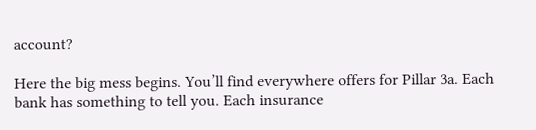account?

Here the big mess begins. You’ll find everywhere offers for Pillar 3a. Each bank has something to tell you. Each insurance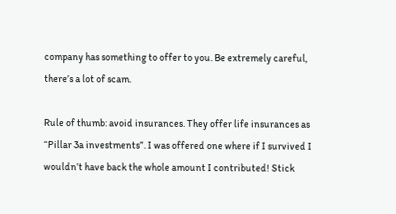company has something to offer to you. Be extremely careful, there’s a lot of scam.

Rule of thumb: avoid insurances. They offer life insurances as “Pillar 3a investments”. I was offered one where if I survived I wouldn’t have back the whole amount I contributed! Stick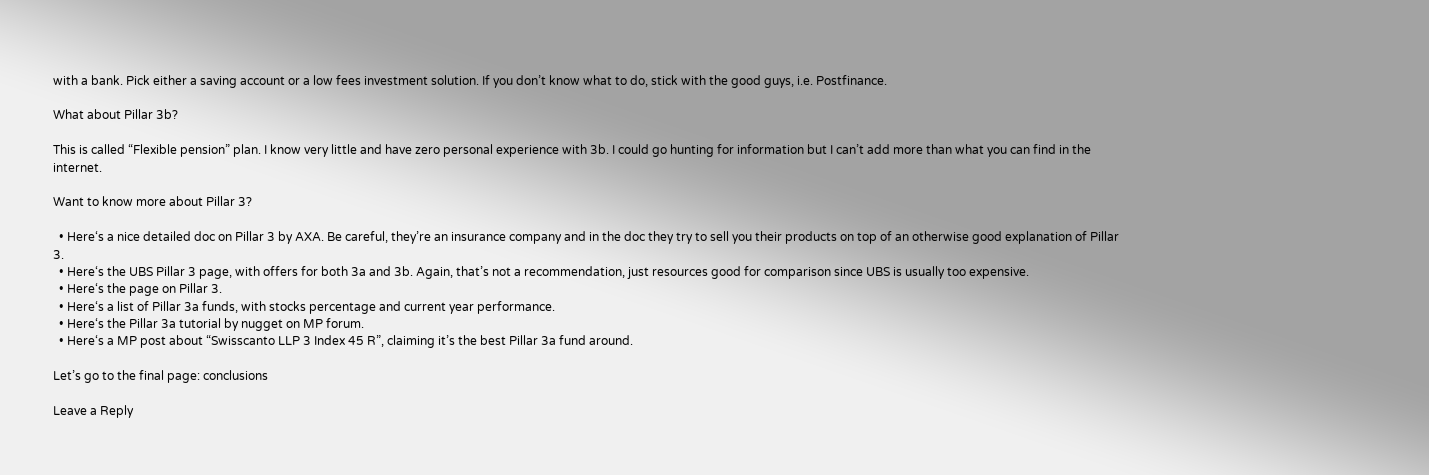with a bank. Pick either a saving account or a low fees investment solution. If you don’t know what to do, stick with the good guys, i.e. Postfinance.

What about Pillar 3b?

This is called “Flexible pension” plan. I know very little and have zero personal experience with 3b. I could go hunting for information but I can’t add more than what you can find in the internet.

Want to know more about Pillar 3?

  • Here‘s a nice detailed doc on Pillar 3 by AXA. Be careful, they’re an insurance company and in the doc they try to sell you their products on top of an otherwise good explanation of Pillar 3.
  • Here‘s the UBS Pillar 3 page, with offers for both 3a and 3b. Again, that’s not a recommendation, just resources good for comparison since UBS is usually too expensive.
  • Here‘s the page on Pillar 3.
  • Here‘s a list of Pillar 3a funds, with stocks percentage and current year performance.
  • Here‘s the Pillar 3a tutorial by nugget on MP forum.
  • Here‘s a MP post about “Swisscanto LLP 3 Index 45 R”, claiming it’s the best Pillar 3a fund around.

Let’s go to the final page: conclusions

Leave a Reply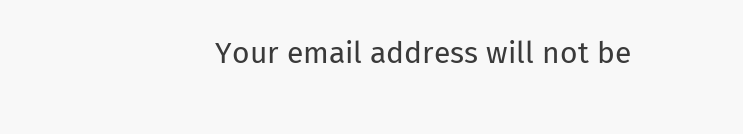Your email address will not be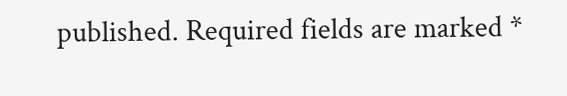published. Required fields are marked *